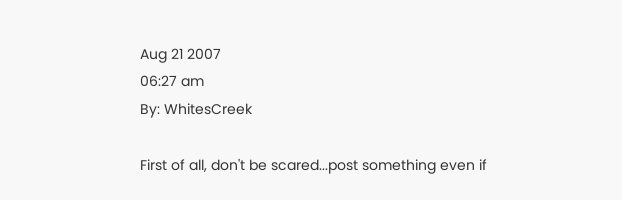Aug 21 2007
06:27 am
By: WhitesCreek

First of all, don't be scared...post something even if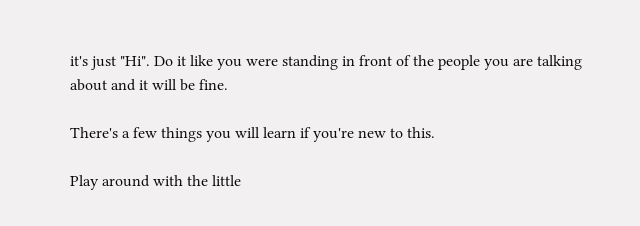it's just "Hi". Do it like you were standing in front of the people you are talking about and it will be fine.

There's a few things you will learn if you're new to this.

Play around with the little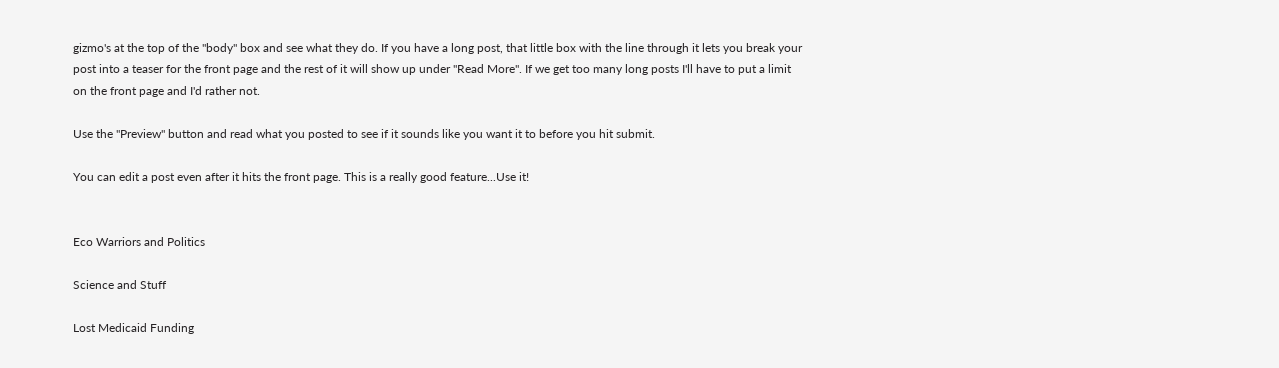gizmo's at the top of the "body" box and see what they do. If you have a long post, that little box with the line through it lets you break your post into a teaser for the front page and the rest of it will show up under "Read More". If we get too many long posts I'll have to put a limit on the front page and I'd rather not.

Use the "Preview" button and read what you posted to see if it sounds like you want it to before you hit submit.

You can edit a post even after it hits the front page. This is a really good feature...Use it!


Eco Warriors and Politics

Science and Stuff

Lost Medicaid Funding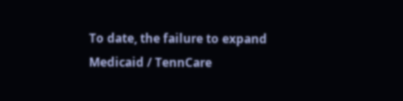To date, the failure to expand Medicaid / TennCare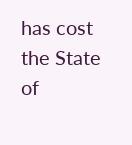has cost the State of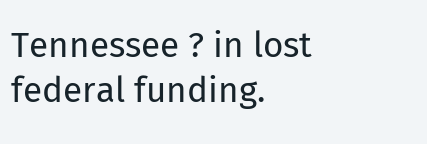Tennessee ? in lost federal funding.